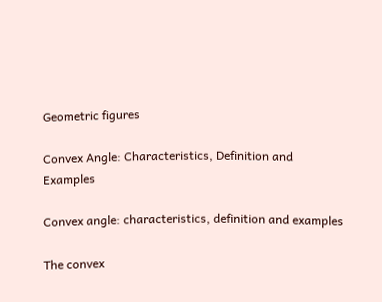Geometric figures

Convex Angle: Characteristics, Definition and Examples

Convex angle: characteristics, definition and examples

The convex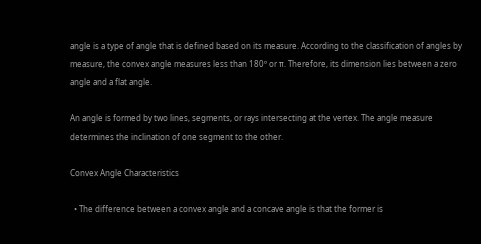angle is a type of angle that is defined based on its measure. According to the classification of angles by measure, the convex angle measures less than 180º or π. Therefore, its dimension lies between a zero angle and a flat angle.

An angle is formed by two lines, segments, or rays intersecting at the vertex. The angle measure determines the inclination of one segment to the other.

Convex Angle Characteristics

  • The difference between a convex angle and a concave angle is that the former is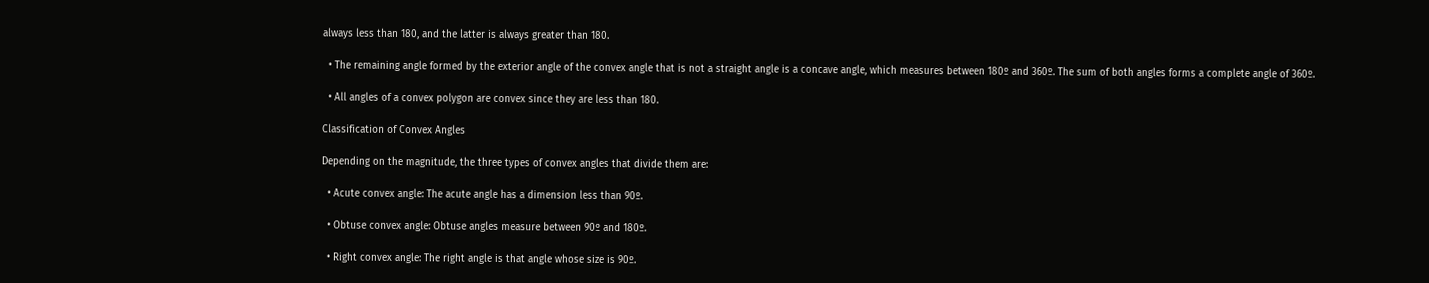always less than 180, and the latter is always greater than 180.

  • The remaining angle formed by the exterior angle of the convex angle that is not a straight angle is a concave angle, which measures between 180º and 360º. The sum of both angles forms a complete angle of 360º.

  • All angles of a convex polygon are convex since they are less than 180.

Classification of Convex Angles

Depending on the magnitude, the three types of convex angles that divide them are:

  • Acute convex angle: The acute angle has a dimension less than 90º.

  • Obtuse convex angle: Obtuse angles measure between 90º and 180º.

  • Right convex angle: The right angle is that angle whose size is 90º.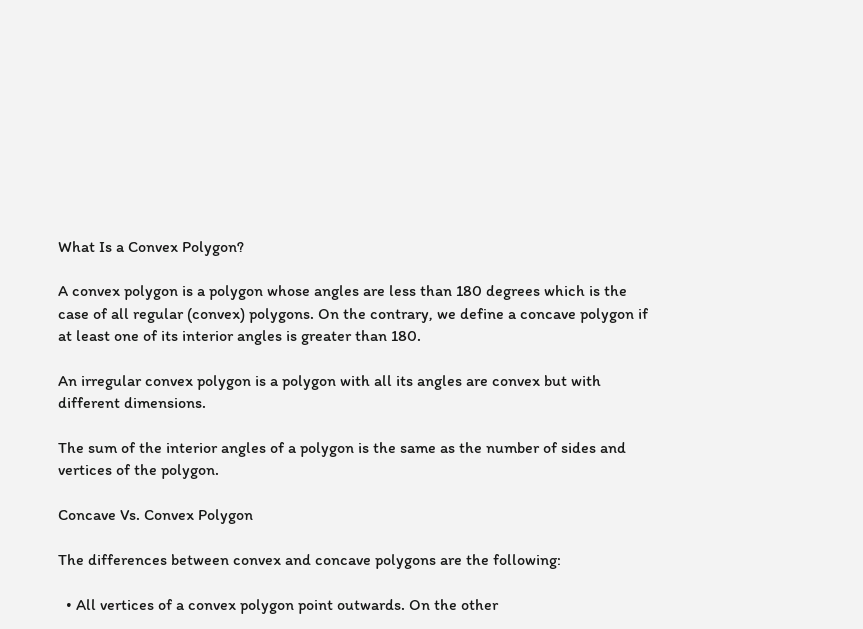What Is a Convex Polygon?

A convex polygon is a polygon whose angles are less than 180 degrees which is the case of all regular (convex) polygons. On the contrary, we define a concave polygon if at least one of its interior angles is greater than 180.

An irregular convex polygon is a polygon with all its angles are convex but with different dimensions.

The sum of the interior angles of a polygon is the same as the number of sides and vertices of the polygon.

Concave Vs. Convex Polygon

The differences between convex and concave polygons are the following:

  • All vertices of a convex polygon point outwards. On the other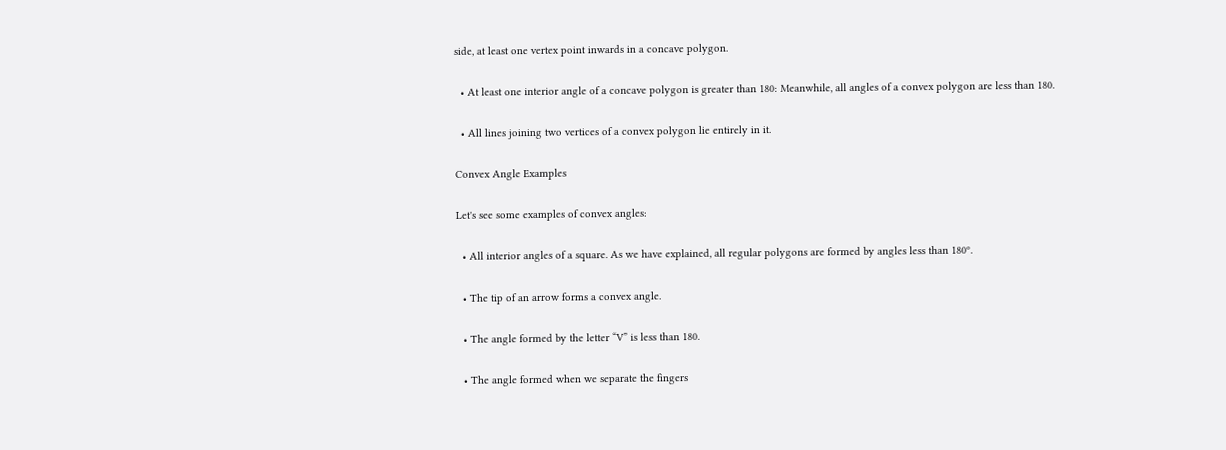side, at least one vertex point inwards in a concave polygon.

  • At least one interior angle of a concave polygon is greater than 180: Meanwhile, all angles of a convex polygon are less than 180.

  • All lines joining two vertices of a convex polygon lie entirely in it.

Convex Angle Examples

Let's see some examples of convex angles:

  • All interior angles of a square. As we have explained, all regular polygons are formed by angles less than 180º.

  • The tip of an arrow forms a convex angle.

  • The angle formed by the letter “V” is less than 180.

  • The angle formed when we separate the fingers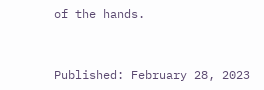of the hands.


Published: February 28, 2023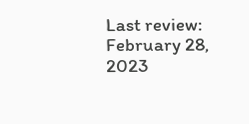Last review: February 28, 2023